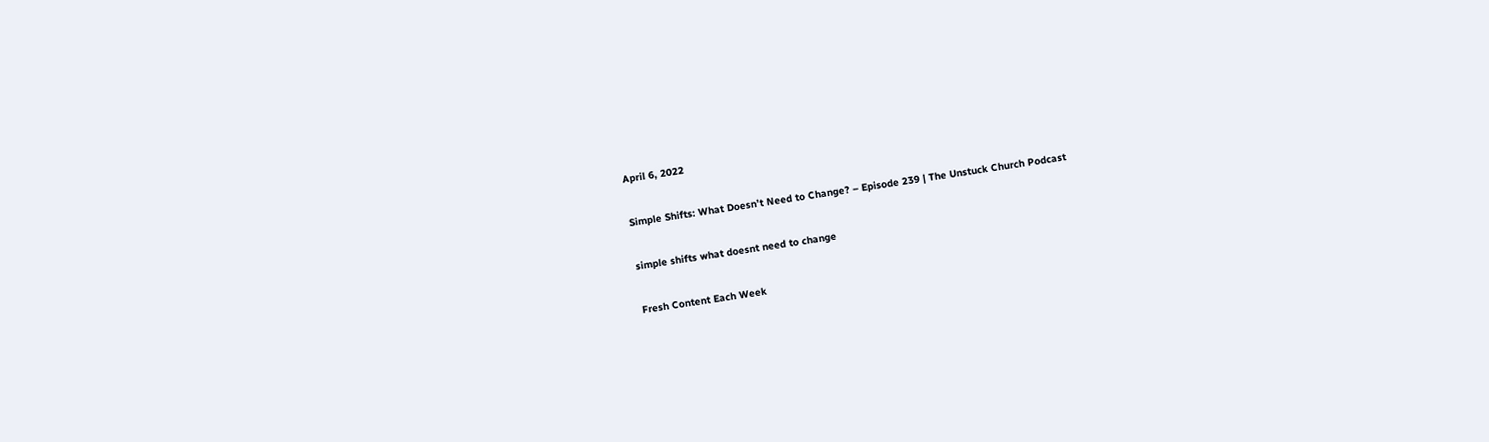April 6, 2022

Simple Shifts: What Doesn’t Need to Change? – Episode 239 | The Unstuck Church Podcast

simple shifts what doesnt need to change

Fresh Content Each Week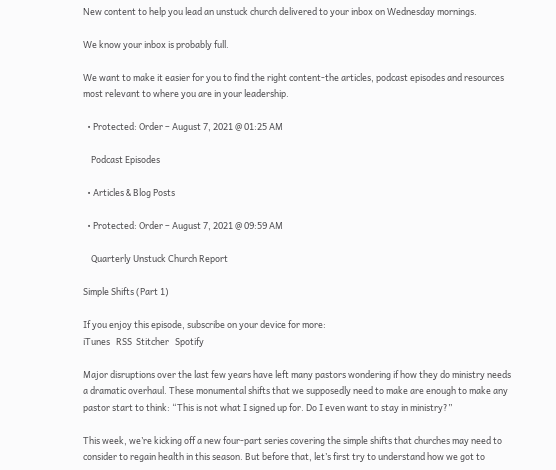New content to help you lead an unstuck church delivered to your inbox on Wednesday mornings.

We know your inbox is probably full.

We want to make it easier for you to find the right content-the articles, podcast episodes and resources most relevant to where you are in your leadership.

  • Protected: Order – August 7, 2021 @ 01:25 AM

    Podcast Episodes

  • Articles & Blog Posts

  • Protected: Order – August 7, 2021 @ 09:59 AM

    Quarterly Unstuck Church Report

Simple Shifts (Part 1)

If you enjoy this episode, subscribe on your device for more:
iTunes   RSS  Stitcher   Spotify

Major disruptions over the last few years have left many pastors wondering if how they do ministry needs a dramatic overhaul. These monumental shifts that we supposedly need to make are enough to make any pastor start to think: “This is not what I signed up for. Do I even want to stay in ministry?”

This week, we’re kicking off a new four-part series covering the simple shifts that churches may need to consider to regain health in this season. But before that, let’s first try to understand how we got to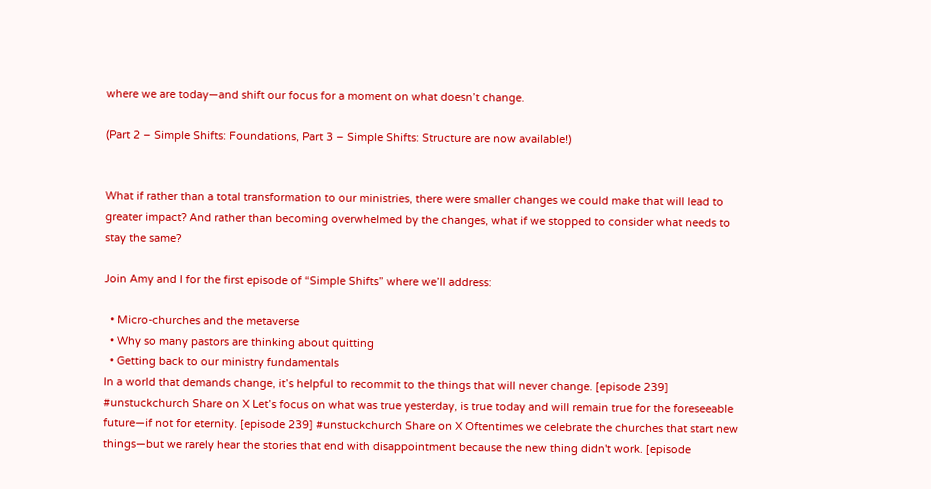where we are today—and shift our focus for a moment on what doesn’t change.

(Part 2 – Simple Shifts: Foundations, Part 3 – Simple Shifts: Structure are now available!)


What if rather than a total transformation to our ministries, there were smaller changes we could make that will lead to greater impact? And rather than becoming overwhelmed by the changes, what if we stopped to consider what needs to stay the same?

Join Amy and I for the first episode of “Simple Shifts” where we’ll address:

  • Micro-churches and the metaverse
  • Why so many pastors are thinking about quitting
  • Getting back to our ministry fundamentals
In a world that demands change, it’s helpful to recommit to the things that will never change. [episode 239] #unstuckchurch Share on X Let’s focus on what was true yesterday, is true today and will remain true for the foreseeable future—if not for eternity. [episode 239] #unstuckchurch Share on X Oftentimes we celebrate the churches that start new things—but we rarely hear the stories that end with disappointment because the new thing didn't work. [episode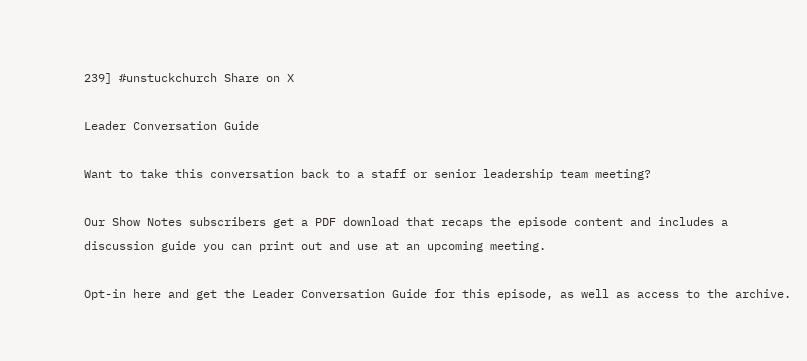239] #unstuckchurch Share on X

Leader Conversation Guide

Want to take this conversation back to a staff or senior leadership team meeting?

Our Show Notes subscribers get a PDF download that recaps the episode content and includes a discussion guide you can print out and use at an upcoming meeting.

Opt-in here and get the Leader Conversation Guide for this episode, as well as access to the archive.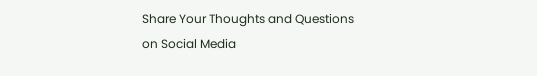Share Your Thoughts and Questions on Social Media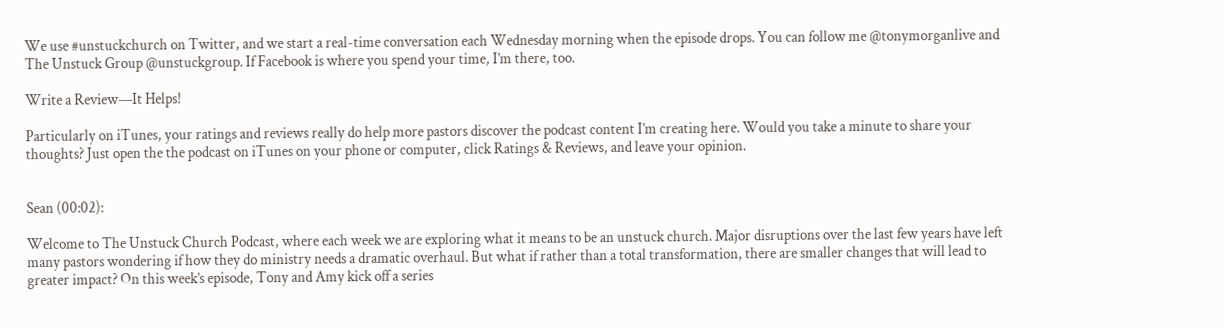We use #unstuckchurch on Twitter, and we start a real-time conversation each Wednesday morning when the episode drops. You can follow me @tonymorganlive and The Unstuck Group @unstuckgroup. If Facebook is where you spend your time, I’m there, too.

Write a Review—It Helps!

Particularly on iTunes, your ratings and reviews really do help more pastors discover the podcast content I’m creating here. Would you take a minute to share your thoughts? Just open the the podcast on iTunes on your phone or computer, click Ratings & Reviews, and leave your opinion.


Sean (00:02):

Welcome to The Unstuck Church Podcast, where each week we are exploring what it means to be an unstuck church. Major disruptions over the last few years have left many pastors wondering if how they do ministry needs a dramatic overhaul. But what if rather than a total transformation, there are smaller changes that will lead to greater impact? On this week’s episode, Tony and Amy kick off a series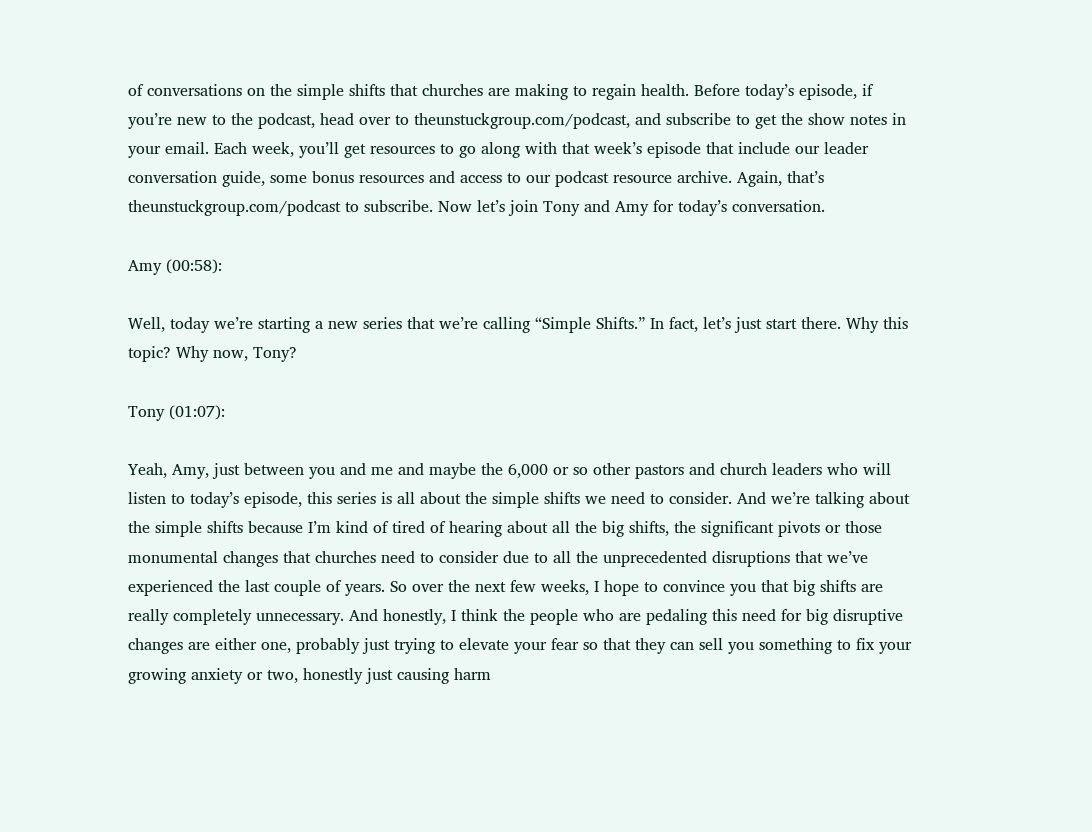of conversations on the simple shifts that churches are making to regain health. Before today’s episode, if you’re new to the podcast, head over to theunstuckgroup.com/podcast, and subscribe to get the show notes in your email. Each week, you’ll get resources to go along with that week’s episode that include our leader conversation guide, some bonus resources and access to our podcast resource archive. Again, that’s theunstuckgroup.com/podcast to subscribe. Now let’s join Tony and Amy for today’s conversation.

Amy (00:58):

Well, today we’re starting a new series that we’re calling “Simple Shifts.” In fact, let’s just start there. Why this topic? Why now, Tony?

Tony (01:07):

Yeah, Amy, just between you and me and maybe the 6,000 or so other pastors and church leaders who will listen to today’s episode, this series is all about the simple shifts we need to consider. And we’re talking about the simple shifts because I’m kind of tired of hearing about all the big shifts, the significant pivots or those monumental changes that churches need to consider due to all the unprecedented disruptions that we’ve experienced the last couple of years. So over the next few weeks, I hope to convince you that big shifts are really completely unnecessary. And honestly, I think the people who are pedaling this need for big disruptive changes are either one, probably just trying to elevate your fear so that they can sell you something to fix your growing anxiety or two, honestly just causing harm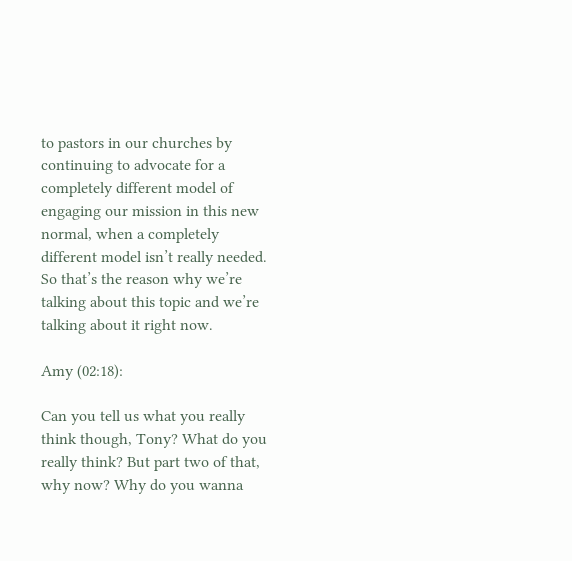to pastors in our churches by continuing to advocate for a completely different model of engaging our mission in this new normal, when a completely different model isn’t really needed. So that’s the reason why we’re talking about this topic and we’re talking about it right now.

Amy (02:18):

Can you tell us what you really think though, Tony? What do you really think? But part two of that, why now? Why do you wanna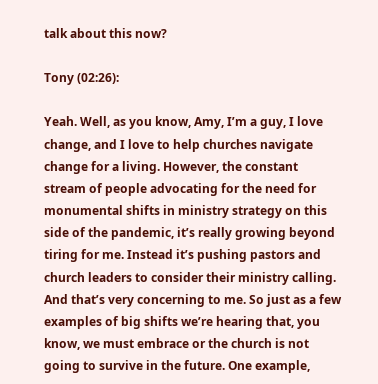talk about this now?

Tony (02:26):

Yeah. Well, as you know, Amy, I’m a guy, I love change, and I love to help churches navigate change for a living. However, the constant stream of people advocating for the need for monumental shifts in ministry strategy on this side of the pandemic, it’s really growing beyond tiring for me. Instead it’s pushing pastors and church leaders to consider their ministry calling. And that’s very concerning to me. So just as a few examples of big shifts we’re hearing that, you know, we must embrace or the church is not going to survive in the future. One example,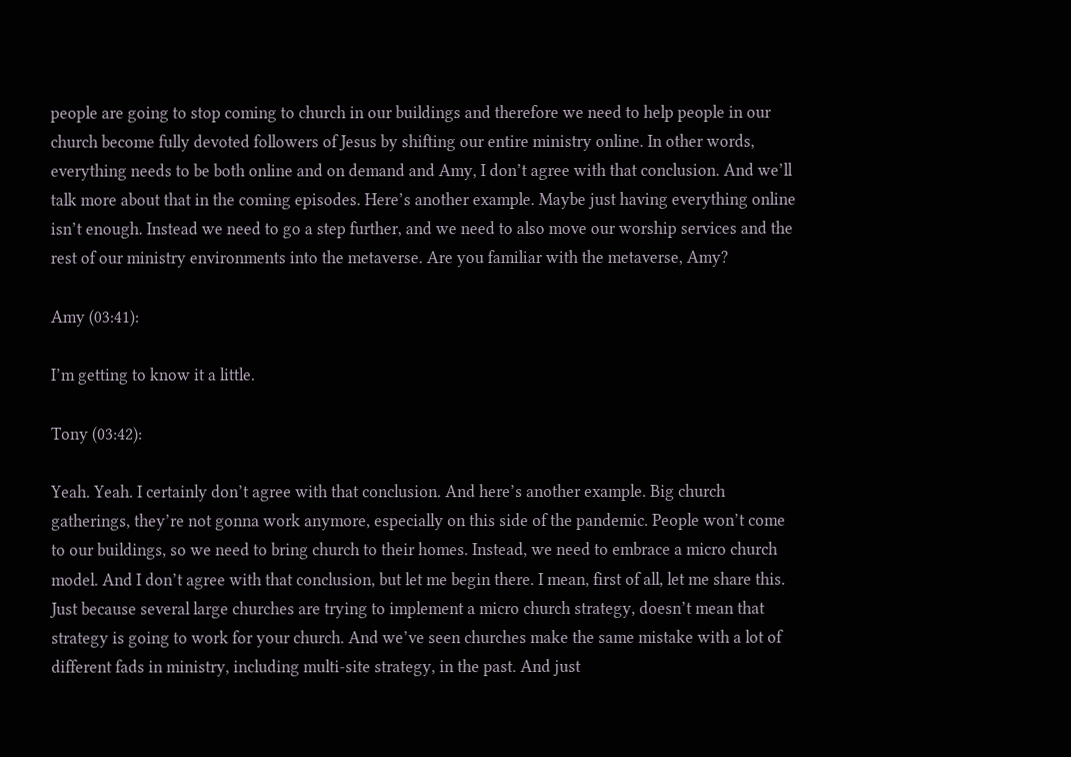people are going to stop coming to church in our buildings and therefore we need to help people in our church become fully devoted followers of Jesus by shifting our entire ministry online. In other words, everything needs to be both online and on demand and Amy, I don’t agree with that conclusion. And we’ll talk more about that in the coming episodes. Here’s another example. Maybe just having everything online isn’t enough. Instead we need to go a step further, and we need to also move our worship services and the rest of our ministry environments into the metaverse. Are you familiar with the metaverse, Amy?

Amy (03:41):

I’m getting to know it a little.

Tony (03:42):

Yeah. Yeah. I certainly don’t agree with that conclusion. And here’s another example. Big church gatherings, they’re not gonna work anymore, especially on this side of the pandemic. People won’t come to our buildings, so we need to bring church to their homes. Instead, we need to embrace a micro church model. And I don’t agree with that conclusion, but let me begin there. I mean, first of all, let me share this. Just because several large churches are trying to implement a micro church strategy, doesn’t mean that strategy is going to work for your church. And we’ve seen churches make the same mistake with a lot of different fads in ministry, including multi-site strategy, in the past. And just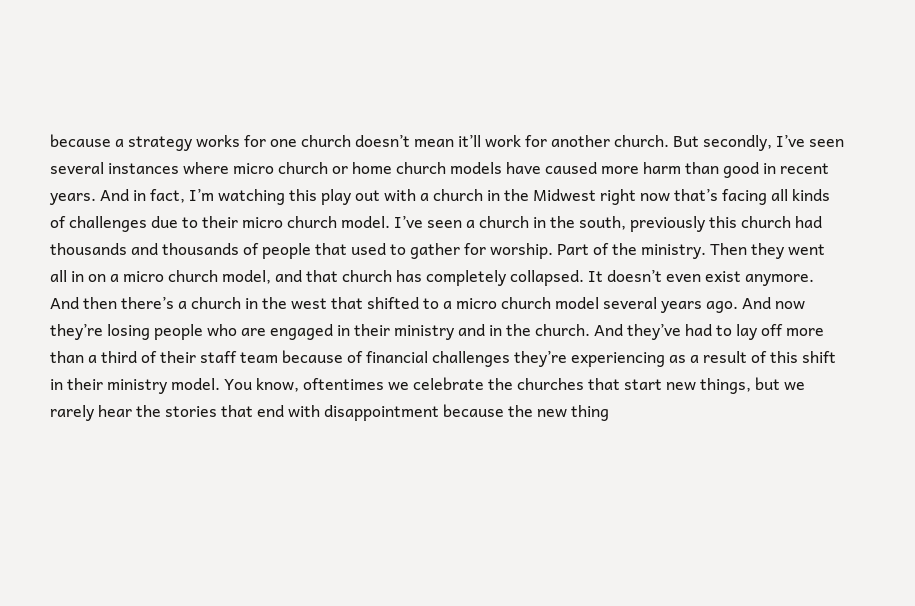because a strategy works for one church doesn’t mean it’ll work for another church. But secondly, I’ve seen several instances where micro church or home church models have caused more harm than good in recent years. And in fact, I’m watching this play out with a church in the Midwest right now that’s facing all kinds of challenges due to their micro church model. I’ve seen a church in the south, previously this church had thousands and thousands of people that used to gather for worship. Part of the ministry. Then they went all in on a micro church model, and that church has completely collapsed. It doesn’t even exist anymore. And then there’s a church in the west that shifted to a micro church model several years ago. And now they’re losing people who are engaged in their ministry and in the church. And they’ve had to lay off more than a third of their staff team because of financial challenges they’re experiencing as a result of this shift in their ministry model. You know, oftentimes we celebrate the churches that start new things, but we rarely hear the stories that end with disappointment because the new thing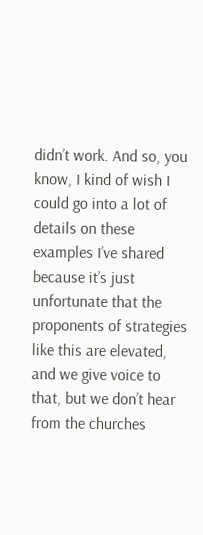didn’t work. And so, you know, I kind of wish I could go into a lot of details on these examples I’ve shared because it’s just unfortunate that the proponents of strategies like this are elevated, and we give voice to that, but we don’t hear from the churches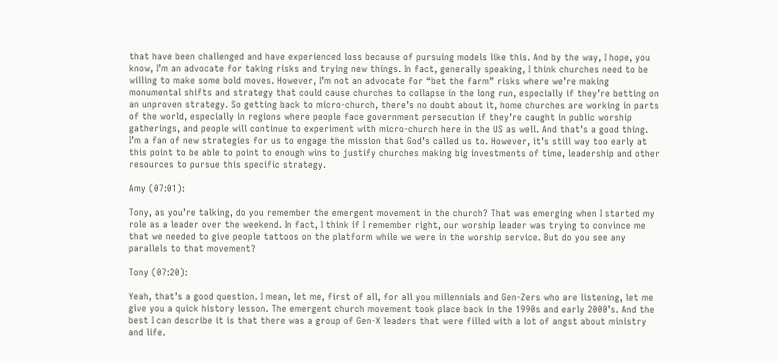that have been challenged and have experienced loss because of pursuing models like this. And by the way, I hope, you know, I’m an advocate for taking risks and trying new things. In fact, generally speaking, I think churches need to be willing to make some bold moves. However, I’m not an advocate for “bet the farm” risks where we’re making monumental shifts and strategy that could cause churches to collapse in the long run, especially if they’re betting on an unproven strategy. So getting back to micro-church, there’s no doubt about it, home churches are working in parts of the world, especially in regions where people face government persecution if they’re caught in public worship gatherings, and people will continue to experiment with micro-church here in the US as well. And that’s a good thing. I’m a fan of new strategies for us to engage the mission that God’s called us to. However, it’s still way too early at this point to be able to point to enough wins to justify churches making big investments of time, leadership and other resources to pursue this specific strategy.

Amy (07:01):

Tony, as you’re talking, do you remember the emergent movement in the church? That was emerging when I started my role as a leader over the weekend. In fact, I think if I remember right, our worship leader was trying to convince me that we needed to give people tattoos on the platform while we were in the worship service. But do you see any parallels to that movement?

Tony (07:20):

Yeah, that’s a good question. I mean, let me, first of all, for all you millennials and Gen-Zers who are listening, let me give you a quick history lesson. The emergent church movement took place back in the 1990s and early 2000’s. And the best I can describe it is that there was a group of Gen-X leaders that were filled with a lot of angst about ministry and life.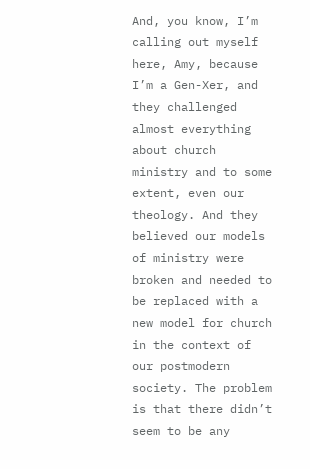And, you know, I’m calling out myself here, Amy, because I’m a Gen-Xer, and they challenged almost everything about church ministry and to some extent, even our theology. And they believed our models of ministry were broken and needed to be replaced with a new model for church in the context of our postmodern society. The problem is that there didn’t seem to be any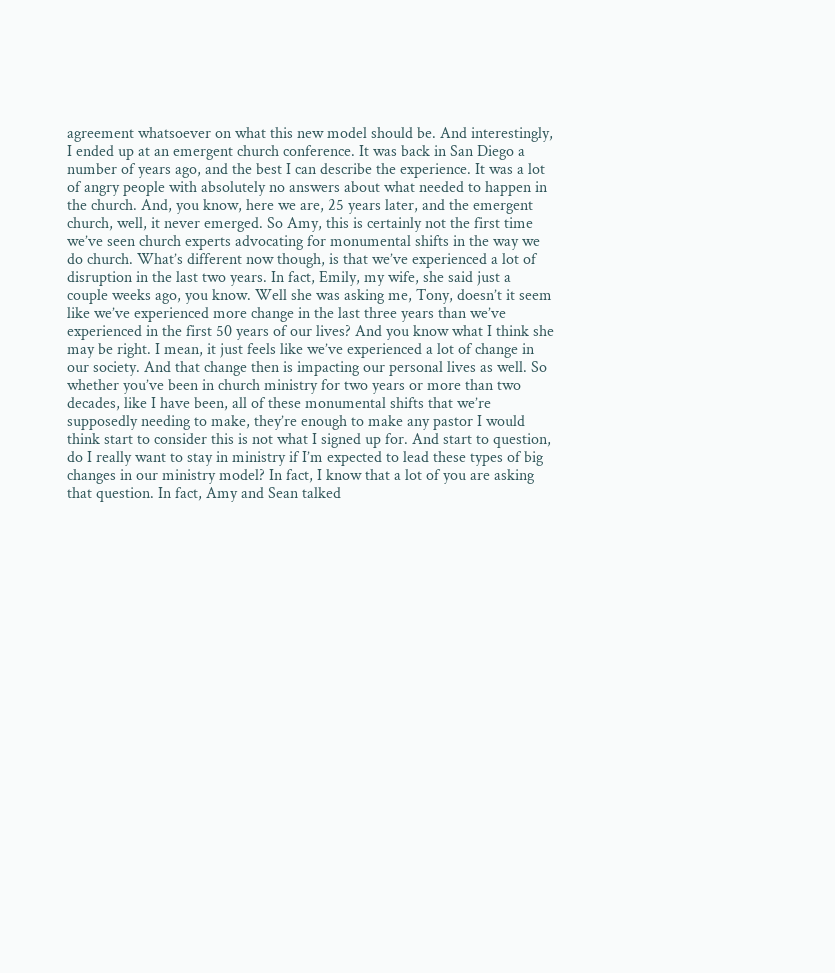agreement whatsoever on what this new model should be. And interestingly, I ended up at an emergent church conference. It was back in San Diego a number of years ago, and the best I can describe the experience. It was a lot of angry people with absolutely no answers about what needed to happen in the church. And, you know, here we are, 25 years later, and the emergent church, well, it never emerged. So Amy, this is certainly not the first time we’ve seen church experts advocating for monumental shifts in the way we do church. What’s different now though, is that we’ve experienced a lot of disruption in the last two years. In fact, Emily, my wife, she said just a couple weeks ago, you know. Well she was asking me, Tony, doesn’t it seem like we’ve experienced more change in the last three years than we’ve experienced in the first 50 years of our lives? And you know what I think she may be right. I mean, it just feels like we’ve experienced a lot of change in our society. And that change then is impacting our personal lives as well. So whether you’ve been in church ministry for two years or more than two decades, like I have been, all of these monumental shifts that we’re supposedly needing to make, they’re enough to make any pastor I would think start to consider this is not what I signed up for. And start to question, do I really want to stay in ministry if I’m expected to lead these types of big changes in our ministry model? In fact, I know that a lot of you are asking that question. In fact, Amy and Sean talked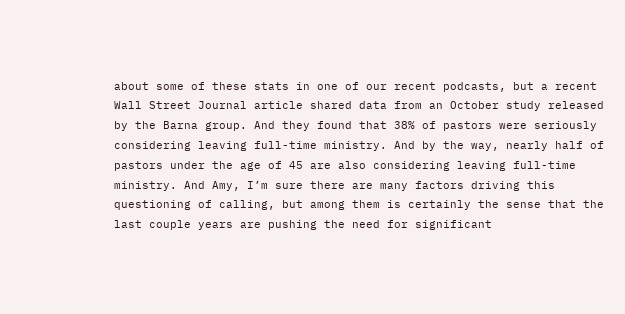about some of these stats in one of our recent podcasts, but a recent Wall Street Journal article shared data from an October study released by the Barna group. And they found that 38% of pastors were seriously considering leaving full-time ministry. And by the way, nearly half of pastors under the age of 45 are also considering leaving full-time ministry. And Amy, I’m sure there are many factors driving this questioning of calling, but among them is certainly the sense that the last couple years are pushing the need for significant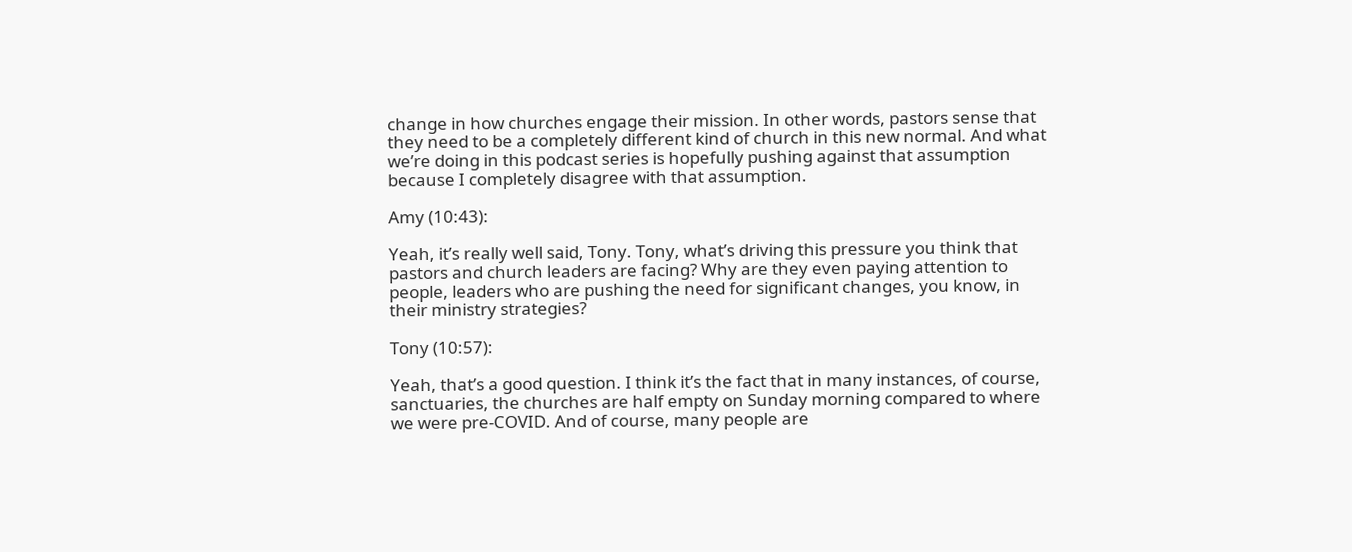change in how churches engage their mission. In other words, pastors sense that they need to be a completely different kind of church in this new normal. And what we’re doing in this podcast series is hopefully pushing against that assumption because I completely disagree with that assumption.

Amy (10:43):

Yeah, it’s really well said, Tony. Tony, what’s driving this pressure you think that pastors and church leaders are facing? Why are they even paying attention to people, leaders who are pushing the need for significant changes, you know, in their ministry strategies?

Tony (10:57):

Yeah, that’s a good question. I think it’s the fact that in many instances, of course, sanctuaries, the churches are half empty on Sunday morning compared to where we were pre-COVID. And of course, many people are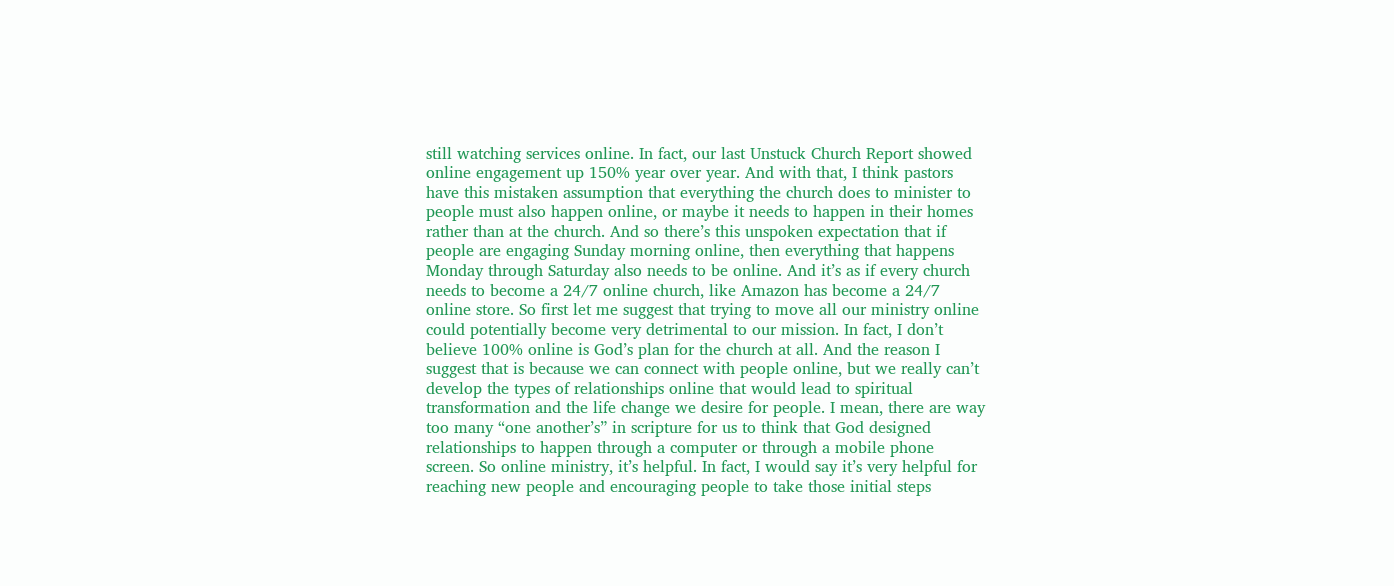still watching services online. In fact, our last Unstuck Church Report showed online engagement up 150% year over year. And with that, I think pastors have this mistaken assumption that everything the church does to minister to people must also happen online, or maybe it needs to happen in their homes rather than at the church. And so there’s this unspoken expectation that if people are engaging Sunday morning online, then everything that happens Monday through Saturday also needs to be online. And it’s as if every church needs to become a 24/7 online church, like Amazon has become a 24/7 online store. So first let me suggest that trying to move all our ministry online could potentially become very detrimental to our mission. In fact, I don’t believe 100% online is God’s plan for the church at all. And the reason I suggest that is because we can connect with people online, but we really can’t develop the types of relationships online that would lead to spiritual transformation and the life change we desire for people. I mean, there are way too many “one another’s” in scripture for us to think that God designed relationships to happen through a computer or through a mobile phone screen. So online ministry, it’s helpful. In fact, I would say it’s very helpful for reaching new people and encouraging people to take those initial steps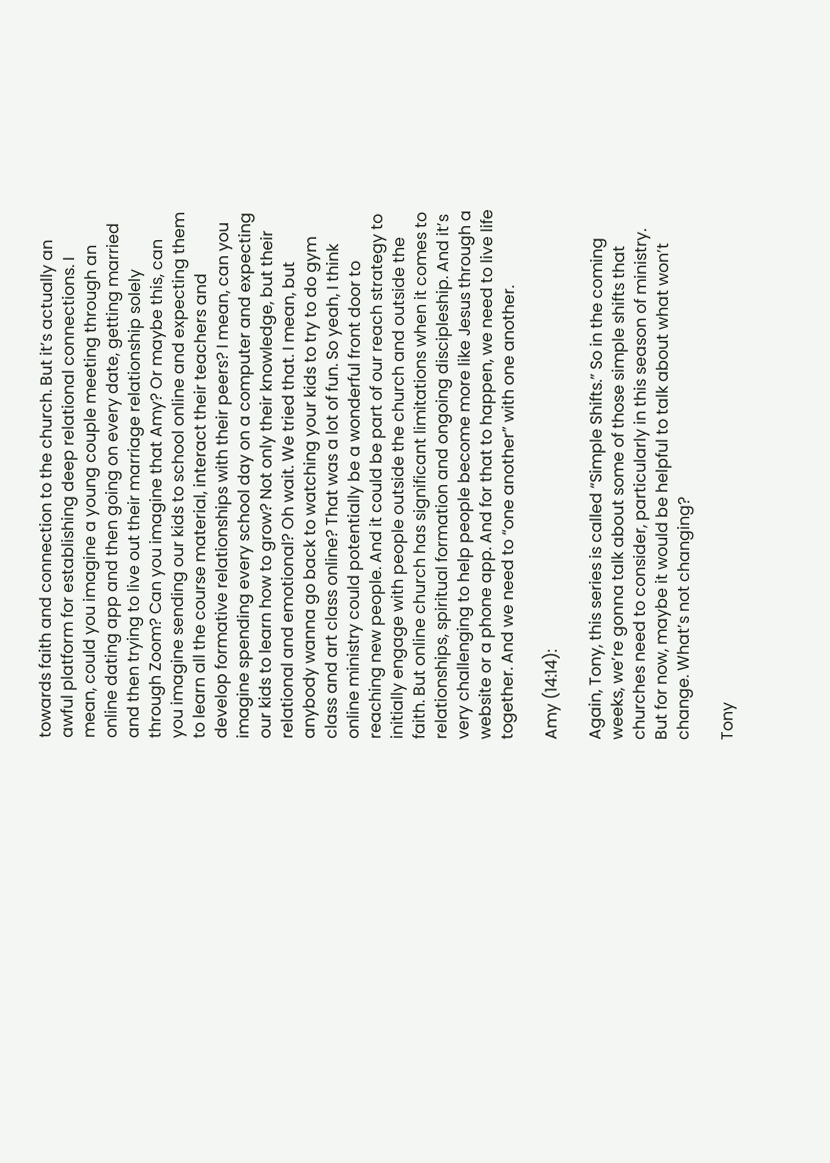towards faith and connection to the church. But it’s actually an awful platform for establishing deep relational connections. I mean, could you imagine a young couple meeting through an online dating app and then going on every date, getting married and then trying to live out their marriage relationship solely through Zoom? Can you imagine that Amy? Or maybe this, can you imagine sending our kids to school online and expecting them to learn all the course material, interact their teachers and develop formative relationships with their peers? I mean, can you imagine spending every school day on a computer and expecting our kids to learn how to grow? Not only their knowledge, but their relational and emotional? Oh wait. We tried that. I mean, but anybody wanna go back to watching your kids to try to do gym class and art class online? That was a lot of fun. So yeah, I think online ministry could potentially be a wonderful front door to reaching new people. And it could be part of our reach strategy to initially engage with people outside the church and outside the faith. But online church has significant limitations when it comes to relationships, spiritual formation and ongoing discipleship. And it’s very challenging to help people become more like Jesus through a website or a phone app. And for that to happen, we need to live life together. And we need to “one another” with one another.

Amy (14:14):

Again, Tony, this series is called “Simple Shifts.” So in the coming weeks, we’re gonna talk about some of those simple shifts that churches need to consider, particularly in this season of ministry. But for now, maybe it would be helpful to talk about what won’t change. What’s not changing?

Tony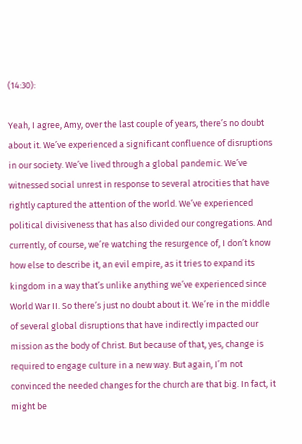(14:30):

Yeah, I agree, Amy, over the last couple of years, there’s no doubt about it. We’ve experienced a significant confluence of disruptions in our society. We’ve lived through a global pandemic. We’ve witnessed social unrest in response to several atrocities that have rightly captured the attention of the world. We’ve experienced political divisiveness that has also divided our congregations. And currently, of course, we’re watching the resurgence of, I don’t know how else to describe it, an evil empire, as it tries to expand its kingdom in a way that’s unlike anything we’ve experienced since World War II. So there’s just no doubt about it. We’re in the middle of several global disruptions that have indirectly impacted our mission as the body of Christ. But because of that, yes, change is required to engage culture in a new way. But again, I’m not convinced the needed changes for the church are that big. In fact, it might be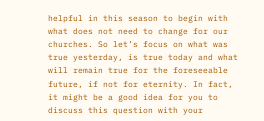helpful in this season to begin with what does not need to change for our churches. So let’s focus on what was true yesterday, is true today and what will remain true for the foreseeable future, if not for eternity. In fact, it might be a good idea for you to discuss this question with your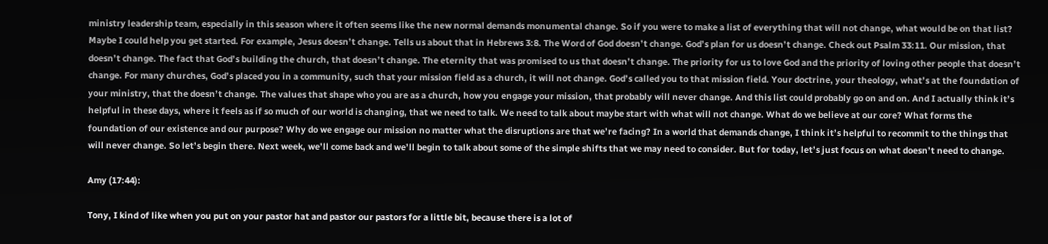ministry leadership team, especially in this season where it often seems like the new normal demands monumental change. So if you were to make a list of everything that will not change, what would be on that list? Maybe I could help you get started. For example, Jesus doesn’t change. Tells us about that in Hebrews 3:8. The Word of God doesn’t change. God’s plan for us doesn’t change. Check out Psalm 33:11. Our mission, that doesn’t change. The fact that God’s building the church, that doesn’t change. The eternity that was promised to us that doesn’t change. The priority for us to love God and the priority of loving other people that doesn’t change. For many churches, God’s placed you in a community, such that your mission field as a church, it will not change. God’s called you to that mission field. Your doctrine, your theology, what’s at the foundation of your ministry, that the doesn’t change. The values that shape who you are as a church, how you engage your mission, that probably will never change. And this list could probably go on and on. And I actually think it’s helpful in these days, where it feels as if so much of our world is changing, that we need to talk. We need to talk about maybe start with what will not change. What do we believe at our core? What forms the foundation of our existence and our purpose? Why do we engage our mission no matter what the disruptions are that we’re facing? In a world that demands change, I think it’s helpful to recommit to the things that will never change. So let’s begin there. Next week, we’ll come back and we’ll begin to talk about some of the simple shifts that we may need to consider. But for today, let’s just focus on what doesn’t need to change.

Amy (17:44):

Tony, I kind of like when you put on your pastor hat and pastor our pastors for a little bit, because there is a lot of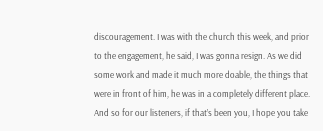discouragement. I was with the church this week, and prior to the engagement, he said, I was gonna resign. As we did some work and made it much more doable, the things that were in front of him, he was in a completely different place. And so for our listeners, if that’s been you, I hope you take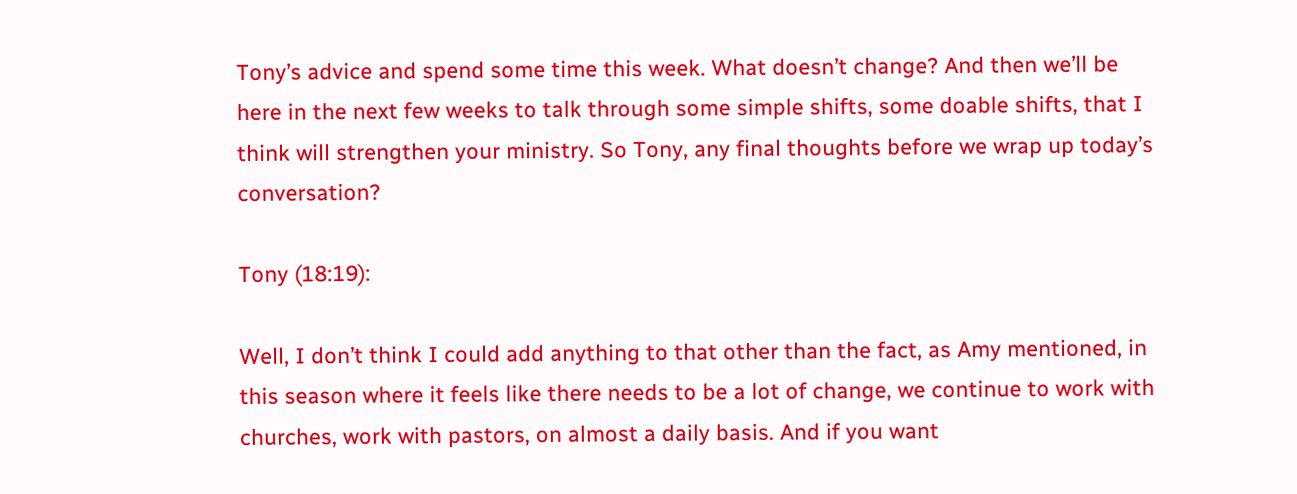Tony’s advice and spend some time this week. What doesn’t change? And then we’ll be here in the next few weeks to talk through some simple shifts, some doable shifts, that I think will strengthen your ministry. So Tony, any final thoughts before we wrap up today’s conversation?

Tony (18:19):

Well, I don’t think I could add anything to that other than the fact, as Amy mentioned, in this season where it feels like there needs to be a lot of change, we continue to work with churches, work with pastors, on almost a daily basis. And if you want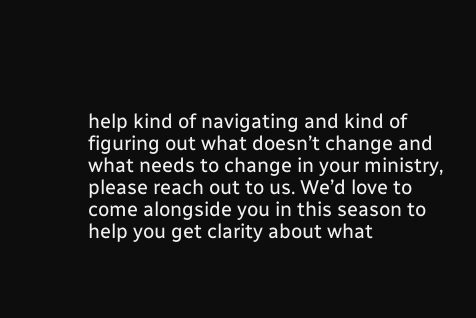help kind of navigating and kind of figuring out what doesn’t change and what needs to change in your ministry, please reach out to us. We’d love to come alongside you in this season to help you get clarity about what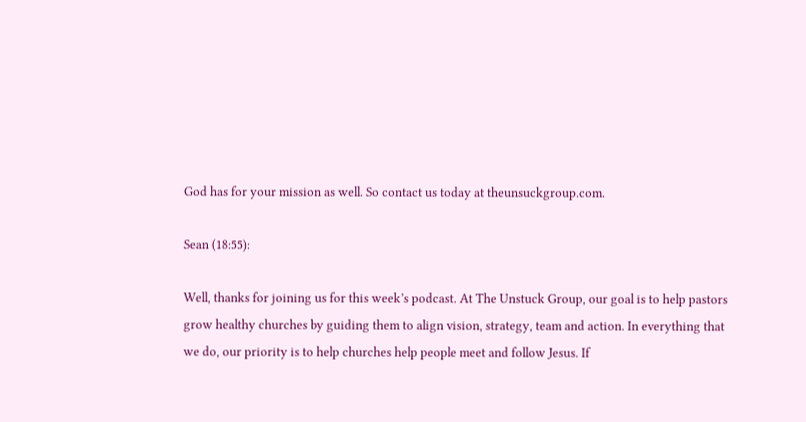God has for your mission as well. So contact us today at theunsuckgroup.com.

Sean (18:55):

Well, thanks for joining us for this week’s podcast. At The Unstuck Group, our goal is to help pastors grow healthy churches by guiding them to align vision, strategy, team and action. In everything that we do, our priority is to help churches help people meet and follow Jesus. If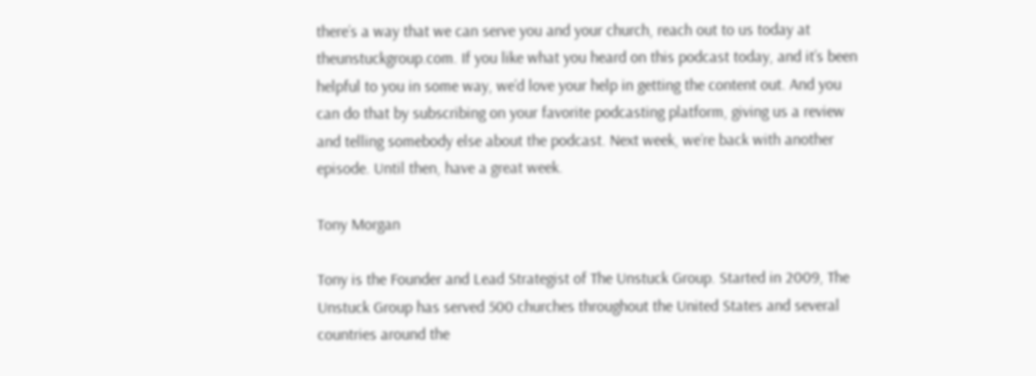there’s a way that we can serve you and your church, reach out to us today at theunstuckgroup.com. If you like what you heard on this podcast today, and it’s been helpful to you in some way, we’d love your help in getting the content out. And you can do that by subscribing on your favorite podcasting platform, giving us a review and telling somebody else about the podcast. Next week, we’re back with another episode. Until then, have a great week.

Tony Morgan

Tony is the Founder and Lead Strategist of The Unstuck Group. Started in 2009, The Unstuck Group has served 500 churches throughout the United States and several countries around the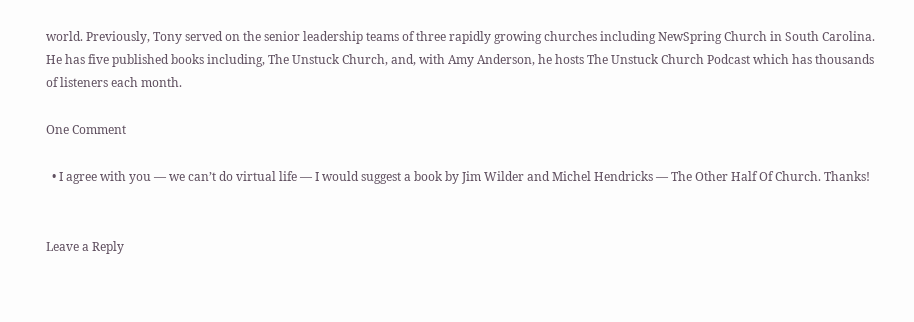world. Previously, Tony served on the senior leadership teams of three rapidly growing churches including NewSpring Church in South Carolina. He has five published books including, The Unstuck Church, and, with Amy Anderson, he hosts The Unstuck Church Podcast which has thousands of listeners each month.

One Comment

  • I agree with you — we can’t do virtual life — I would suggest a book by Jim Wilder and Michel Hendricks — The Other Half Of Church. Thanks!


Leave a Reply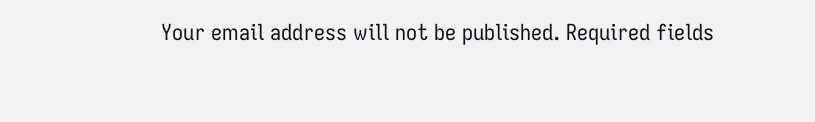Your email address will not be published. Required fields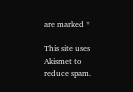are marked *

This site uses Akismet to reduce spam.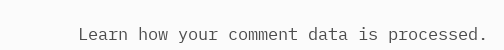Learn how your comment data is processed.